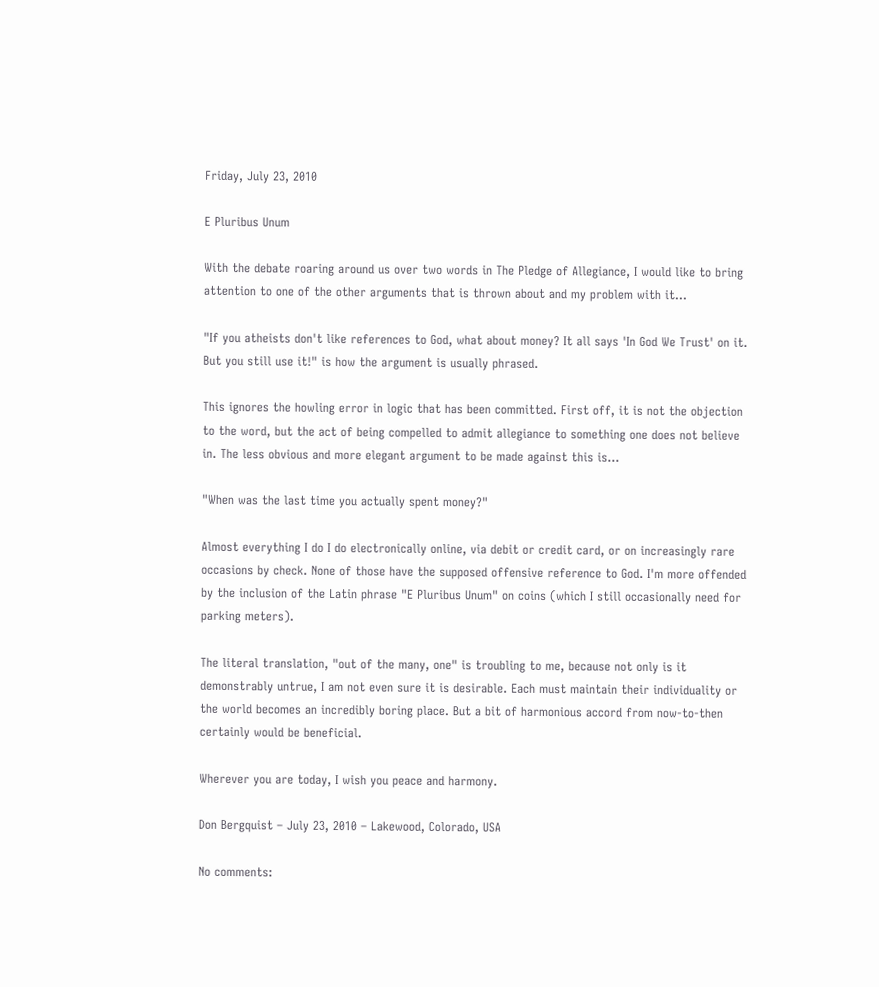Friday, July 23, 2010

E Pluribus Unum

With the debate roaring around us over two words in The Pledge of Allegiance, I would like to bring attention to one of the other arguments that is thrown about and my problem with it…

"If you atheists don't like references to God, what about money? It all says 'In God We Trust' on it. But you still use it!" is how the argument is usually phrased.

This ignores the howling error in logic that has been committed. First off, it is not the objection to the word, but the act of being compelled to admit allegiance to something one does not believe in. The less obvious and more elegant argument to be made against this is…

"When was the last time you actually spent money?"

Almost everything I do I do electronically online, via debit or credit card, or on increasingly rare occasions by check. None of those have the supposed offensive reference to God. I'm more offended by the inclusion of the Latin phrase "E Pluribus Unum" on coins (which I still occasionally need for parking meters).

The literal translation, "out of the many, one" is troubling to me, because not only is it demonstrably untrue, I am not even sure it is desirable. Each must maintain their individuality or the world becomes an incredibly boring place. But a bit of harmonious accord from now-to-then certainly would be beneficial.

Wherever you are today, I wish you peace and harmony.

Don Bergquist – July 23, 2010 – Lakewood, Colorado, USA

No comments: